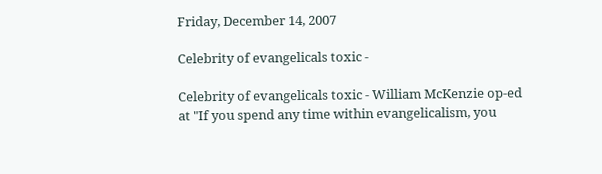Friday, December 14, 2007

Celebrity of evangelicals toxic -

Celebrity of evangelicals toxic - William McKenzie op-ed at "If you spend any time within evangelicalism, you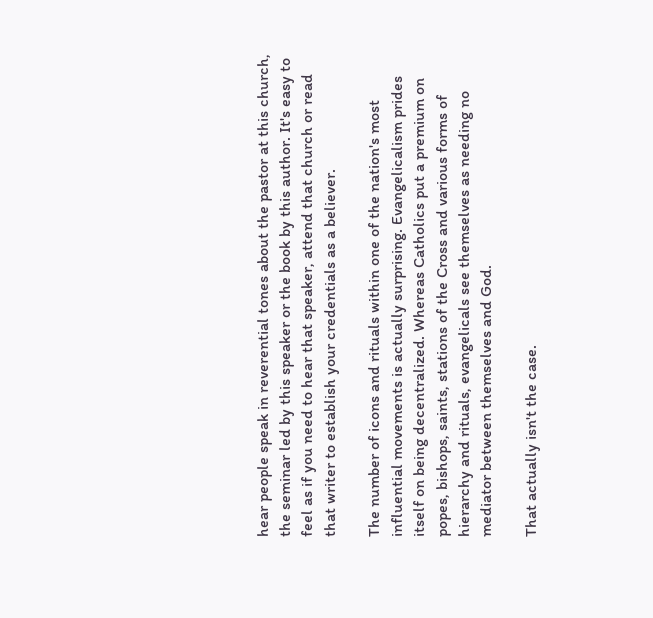hear people speak in reverential tones about the pastor at this church, the seminar led by this speaker or the book by this author. It's easy to feel as if you need to hear that speaker, attend that church or read that writer to establish your credentials as a believer.

The number of icons and rituals within one of the nation's most influential movements is actually surprising. Evangelicalism prides itself on being decentralized. Whereas Catholics put a premium on popes, bishops, saints, stations of the Cross and various forms of hierarchy and rituals, evangelicals see themselves as needing no mediator between themselves and God.

That actually isn't the case.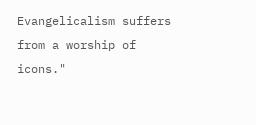Evangelicalism suffers from a worship of icons."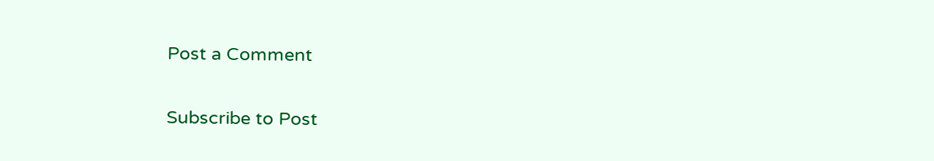Post a Comment

Subscribe to Post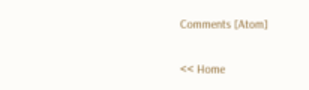Comments [Atom]

<< Home